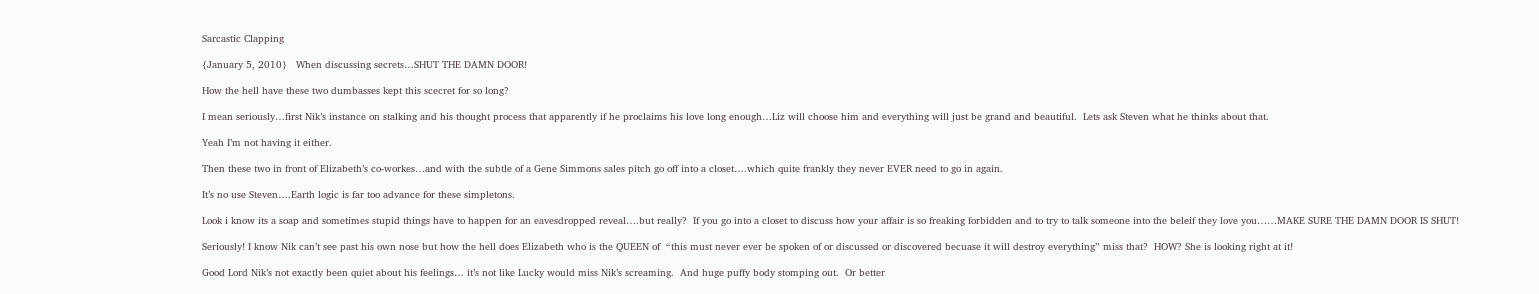Sarcastic Clapping

{January 5, 2010}   When discussing secrets…SHUT THE DAMN DOOR!

How the hell have these two dumbasses kept this scecret for so long?

I mean seriously…first Nik’s instance on stalking and his thought process that apparently if he proclaims his love long enough…Liz will choose him and everything will just be grand and beautiful.  Lets ask Steven what he thinks about that.

Yeah I’m not having it either.

Then these two in front of Elizabeth’s co-workes…and with the subtle of a Gene Simmons sales pitch go off into a closet….which quite frankly they never EVER need to go in again.

It’s no use Steven….Earth logic is far too advance for these simpletons.

Look i know its a soap and sometimes stupid things have to happen for an eavesdropped reveal….but really?  If you go into a closet to discuss how your affair is so freaking forbidden and to try to talk someone into the beleif they love you……MAKE SURE THE DAMN DOOR IS SHUT!

Seriously! I know Nik can’t see past his own nose but how the hell does Elizabeth who is the QUEEN of  “this must never ever be spoken of or discussed or discovered becuase it will destroy everything” miss that?  HOW? She is looking right at it!

Good Lord Nik’s not exactly been quiet about his feelings… it’s not like Lucky would miss Nik’s screaming.  And huge puffy body stomping out.  Or better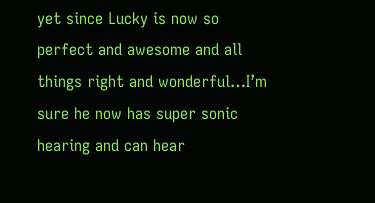yet since Lucky is now so perfect and awesome and all things right and wonderful…I’m sure he now has super sonic hearing and can hear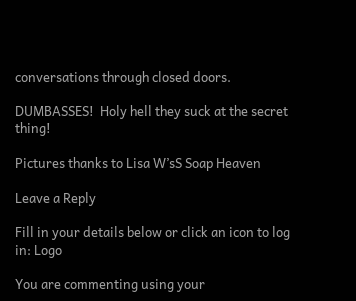conversations through closed doors.

DUMBASSES!  Holy hell they suck at the secret thing!

Pictures thanks to Lisa W’sS Soap Heaven

Leave a Reply

Fill in your details below or click an icon to log in: Logo

You are commenting using your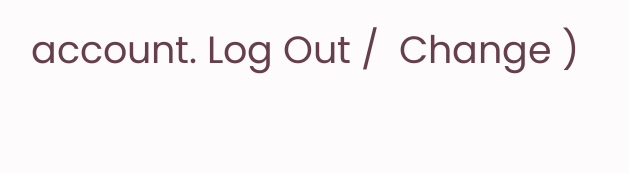account. Log Out /  Change )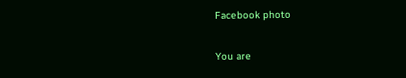Facebook photo

You are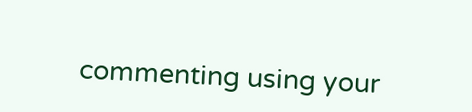commenting using your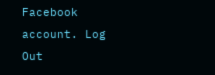Facebook account. Log Out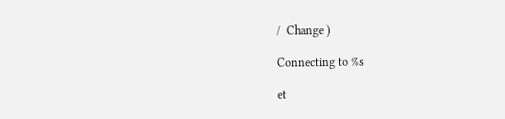/  Change )

Connecting to %s

et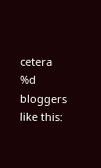cetera
%d bloggers like this: